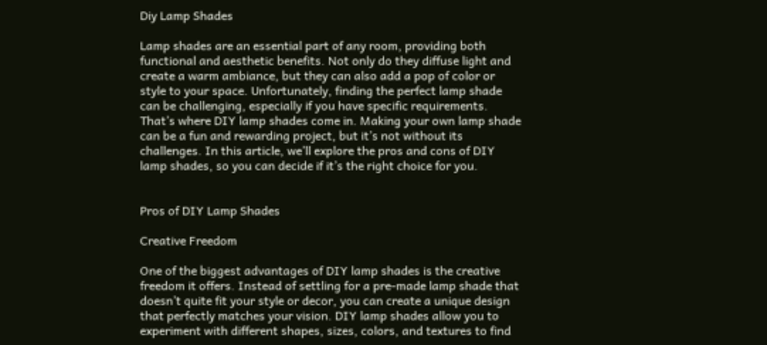Diy Lamp Shades

Lamp shades are an essential part of any room, providing both functional and aesthetic benefits. Not only do they diffuse light and create a warm ambiance, but they can also add a pop of color or style to your space. Unfortunately, finding the perfect lamp shade can be challenging, especially if you have specific requirements. That’s where DIY lamp shades come in. Making your own lamp shade can be a fun and rewarding project, but it’s not without its challenges. In this article, we’ll explore the pros and cons of DIY lamp shades, so you can decide if it’s the right choice for you.


Pros of DIY Lamp Shades

Creative Freedom

One of the biggest advantages of DIY lamp shades is the creative freedom it offers. Instead of settling for a pre-made lamp shade that doesn’t quite fit your style or decor, you can create a unique design that perfectly matches your vision. DIY lamp shades allow you to experiment with different shapes, sizes, colors, and textures to find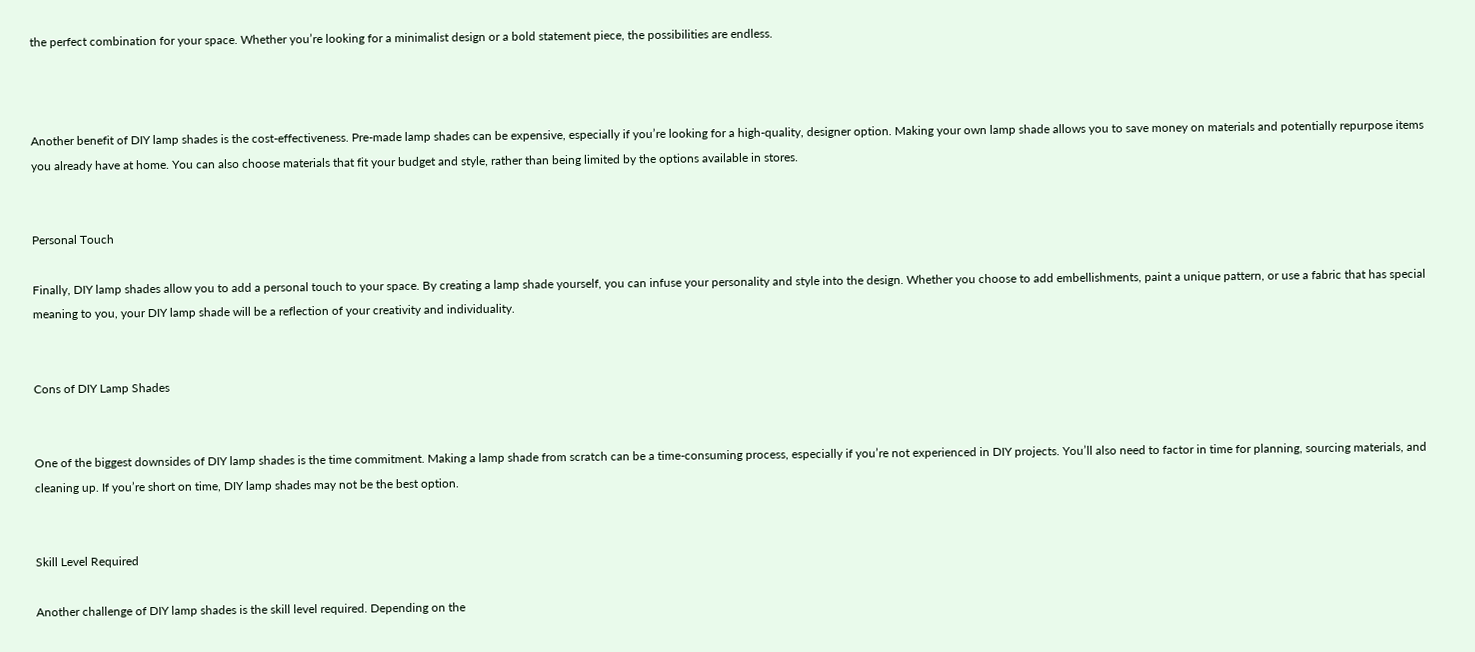the perfect combination for your space. Whether you’re looking for a minimalist design or a bold statement piece, the possibilities are endless.



Another benefit of DIY lamp shades is the cost-effectiveness. Pre-made lamp shades can be expensive, especially if you’re looking for a high-quality, designer option. Making your own lamp shade allows you to save money on materials and potentially repurpose items you already have at home. You can also choose materials that fit your budget and style, rather than being limited by the options available in stores.


Personal Touch

Finally, DIY lamp shades allow you to add a personal touch to your space. By creating a lamp shade yourself, you can infuse your personality and style into the design. Whether you choose to add embellishments, paint a unique pattern, or use a fabric that has special meaning to you, your DIY lamp shade will be a reflection of your creativity and individuality.


Cons of DIY Lamp Shades


One of the biggest downsides of DIY lamp shades is the time commitment. Making a lamp shade from scratch can be a time-consuming process, especially if you’re not experienced in DIY projects. You’ll also need to factor in time for planning, sourcing materials, and cleaning up. If you’re short on time, DIY lamp shades may not be the best option.


Skill Level Required

Another challenge of DIY lamp shades is the skill level required. Depending on the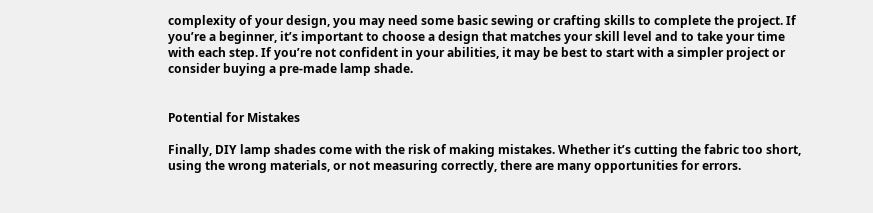complexity of your design, you may need some basic sewing or crafting skills to complete the project. If you’re a beginner, it’s important to choose a design that matches your skill level and to take your time with each step. If you’re not confident in your abilities, it may be best to start with a simpler project or consider buying a pre-made lamp shade.


Potential for Mistakes

Finally, DIY lamp shades come with the risk of making mistakes. Whether it’s cutting the fabric too short, using the wrong materials, or not measuring correctly, there are many opportunities for errors.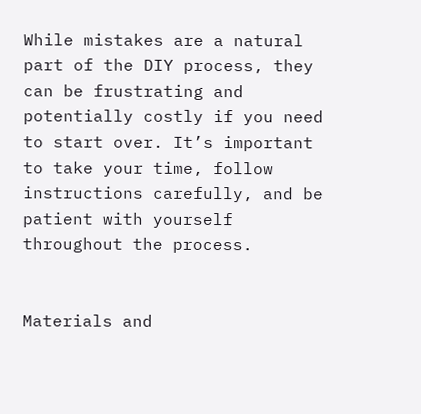While mistakes are a natural part of the DIY process, they can be frustrating and potentially costly if you need to start over. It’s important to take your time, follow instructions carefully, and be patient with yourself throughout the process.


Materials and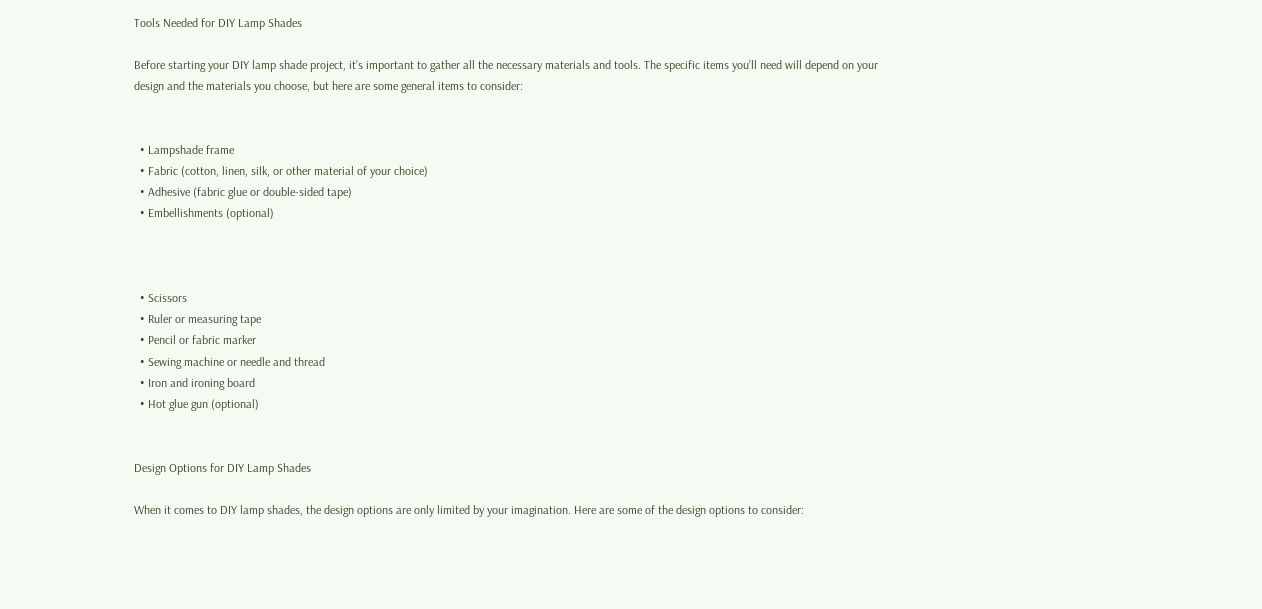Tools Needed for DIY Lamp Shades

Before starting your DIY lamp shade project, it’s important to gather all the necessary materials and tools. The specific items you’ll need will depend on your design and the materials you choose, but here are some general items to consider:


  • Lampshade frame
  • Fabric (cotton, linen, silk, or other material of your choice)
  • Adhesive (fabric glue or double-sided tape)
  • Embellishments (optional)



  • Scissors
  • Ruler or measuring tape
  • Pencil or fabric marker
  • Sewing machine or needle and thread
  • Iron and ironing board
  • Hot glue gun (optional)


Design Options for DIY Lamp Shades

When it comes to DIY lamp shades, the design options are only limited by your imagination. Here are some of the design options to consider: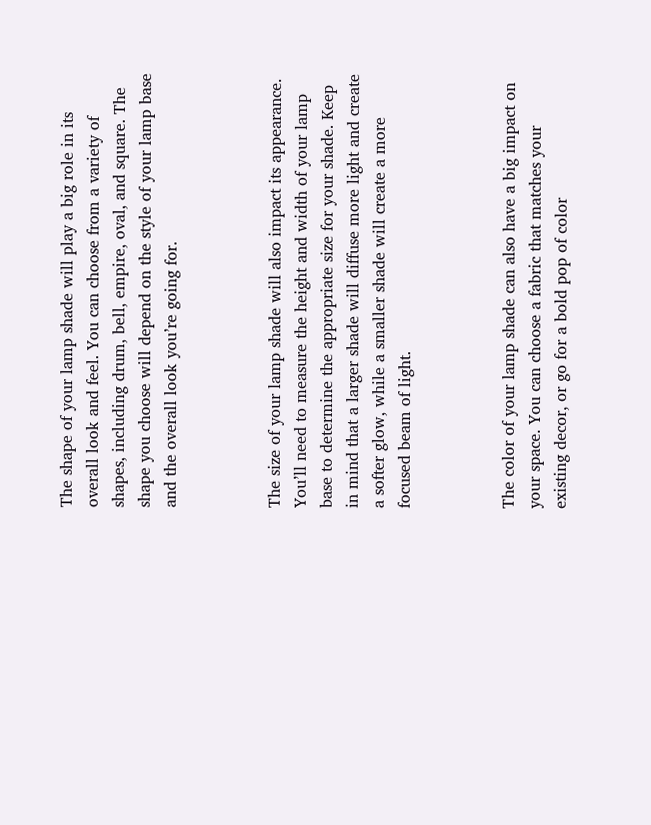The shape of your lamp shade will play a big role in its overall look and feel. You can choose from a variety of shapes, including drum, bell, empire, oval, and square. The shape you choose will depend on the style of your lamp base and the overall look you’re going for.



The size of your lamp shade will also impact its appearance. You’ll need to measure the height and width of your lamp base to determine the appropriate size for your shade. Keep in mind that a larger shade will diffuse more light and create a softer glow, while a smaller shade will create a more focused beam of light.



The color of your lamp shade can also have a big impact on your space. You can choose a fabric that matches your existing decor, or go for a bold pop of color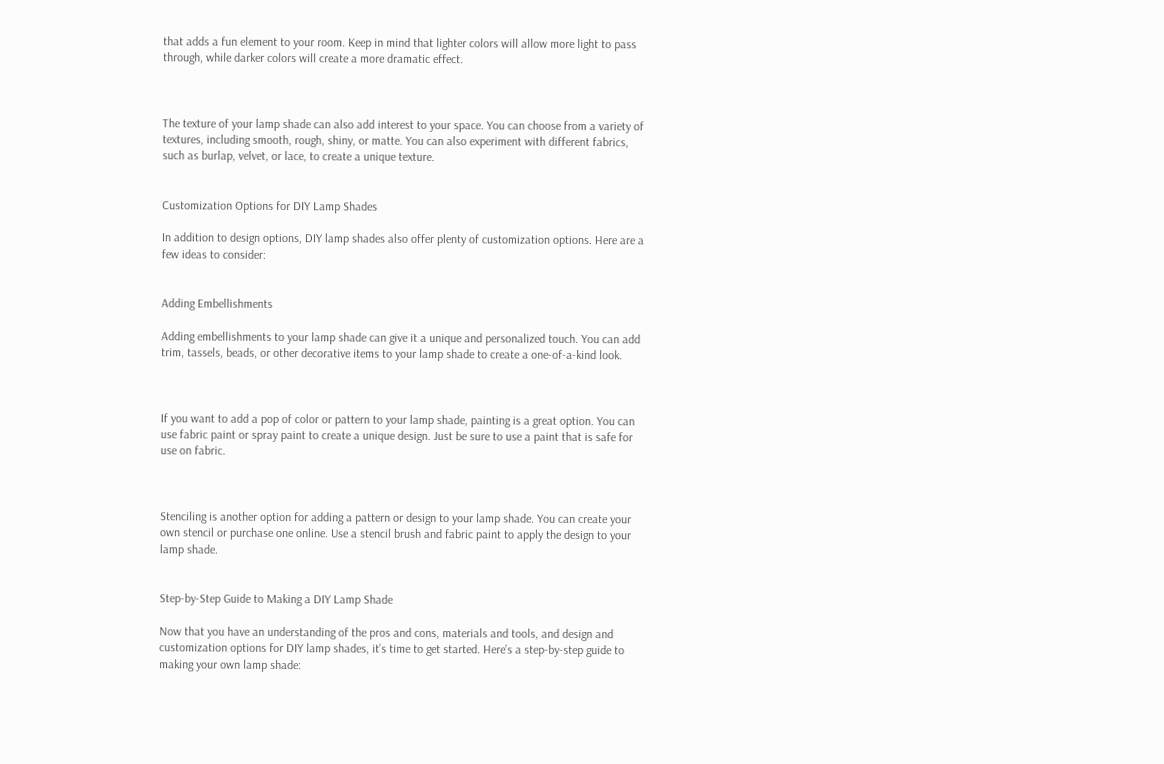that adds a fun element to your room. Keep in mind that lighter colors will allow more light to pass through, while darker colors will create a more dramatic effect.



The texture of your lamp shade can also add interest to your space. You can choose from a variety of textures, including smooth, rough, shiny, or matte. You can also experiment with different fabrics, such as burlap, velvet, or lace, to create a unique texture.


Customization Options for DIY Lamp Shades

In addition to design options, DIY lamp shades also offer plenty of customization options. Here are a few ideas to consider:


Adding Embellishments

Adding embellishments to your lamp shade can give it a unique and personalized touch. You can add trim, tassels, beads, or other decorative items to your lamp shade to create a one-of-a-kind look.



If you want to add a pop of color or pattern to your lamp shade, painting is a great option. You can use fabric paint or spray paint to create a unique design. Just be sure to use a paint that is safe for use on fabric.



Stenciling is another option for adding a pattern or design to your lamp shade. You can create your own stencil or purchase one online. Use a stencil brush and fabric paint to apply the design to your lamp shade.


Step-by-Step Guide to Making a DIY Lamp Shade

Now that you have an understanding of the pros and cons, materials and tools, and design and customization options for DIY lamp shades, it’s time to get started. Here’s a step-by-step guide to making your own lamp shade: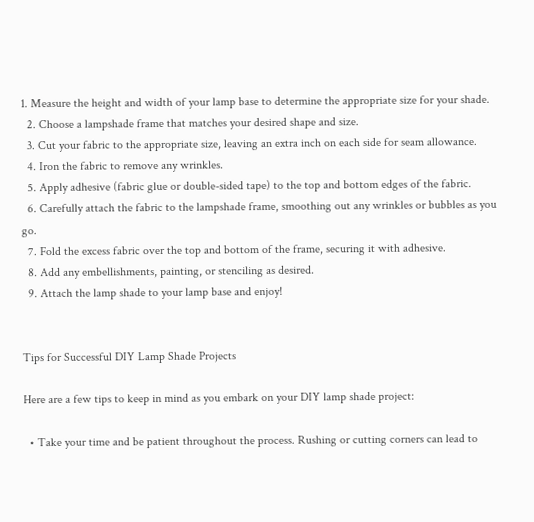1. Measure the height and width of your lamp base to determine the appropriate size for your shade.
  2. Choose a lampshade frame that matches your desired shape and size.
  3. Cut your fabric to the appropriate size, leaving an extra inch on each side for seam allowance.
  4. Iron the fabric to remove any wrinkles.
  5. Apply adhesive (fabric glue or double-sided tape) to the top and bottom edges of the fabric.
  6. Carefully attach the fabric to the lampshade frame, smoothing out any wrinkles or bubbles as you go.
  7. Fold the excess fabric over the top and bottom of the frame, securing it with adhesive.
  8. Add any embellishments, painting, or stenciling as desired.
  9. Attach the lamp shade to your lamp base and enjoy!


Tips for Successful DIY Lamp Shade Projects

Here are a few tips to keep in mind as you embark on your DIY lamp shade project:

  • Take your time and be patient throughout the process. Rushing or cutting corners can lead to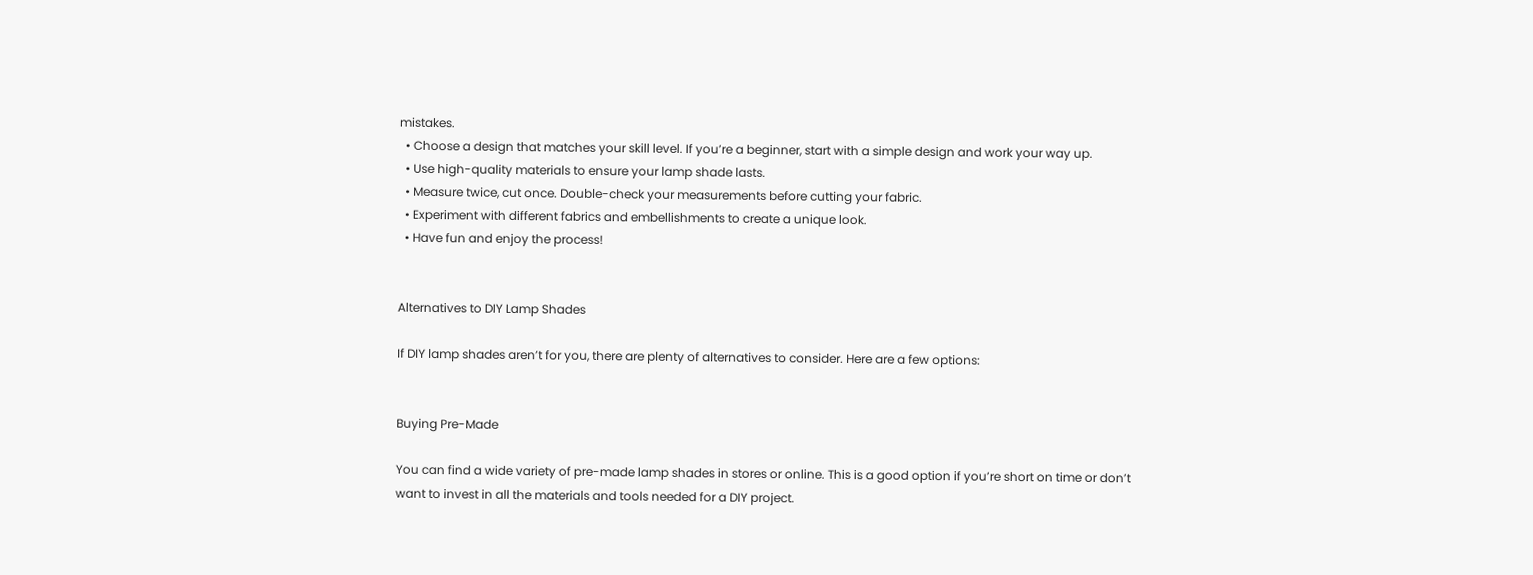mistakes.
  • Choose a design that matches your skill level. If you’re a beginner, start with a simple design and work your way up.
  • Use high-quality materials to ensure your lamp shade lasts.
  • Measure twice, cut once. Double-check your measurements before cutting your fabric.
  • Experiment with different fabrics and embellishments to create a unique look.
  • Have fun and enjoy the process!


Alternatives to DIY Lamp Shades

If DIY lamp shades aren’t for you, there are plenty of alternatives to consider. Here are a few options:


Buying Pre-Made

You can find a wide variety of pre-made lamp shades in stores or online. This is a good option if you’re short on time or don’t want to invest in all the materials and tools needed for a DIY project.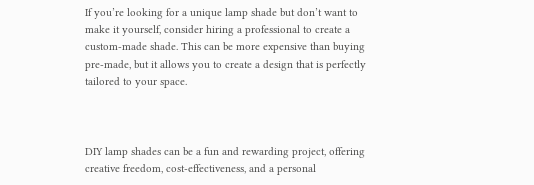If you’re looking for a unique lamp shade but don’t want to make it yourself, consider hiring a professional to create a custom-made shade. This can be more expensive than buying pre-made, but it allows you to create a design that is perfectly tailored to your space.



DIY lamp shades can be a fun and rewarding project, offering creative freedom, cost-effectiveness, and a personal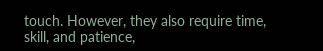touch. However, they also require time, skill, and patience,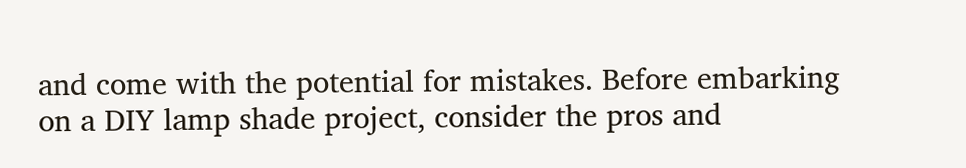and come with the potential for mistakes. Before embarking on a DIY lamp shade project, consider the pros and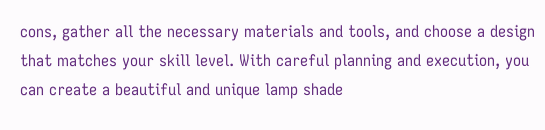cons, gather all the necessary materials and tools, and choose a design that matches your skill level. With careful planning and execution, you can create a beautiful and unique lamp shade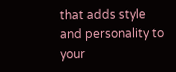that adds style and personality to your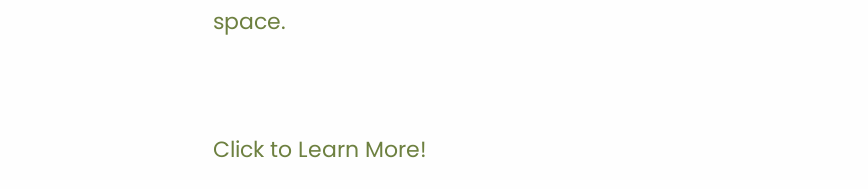space.


Click to Learn More!